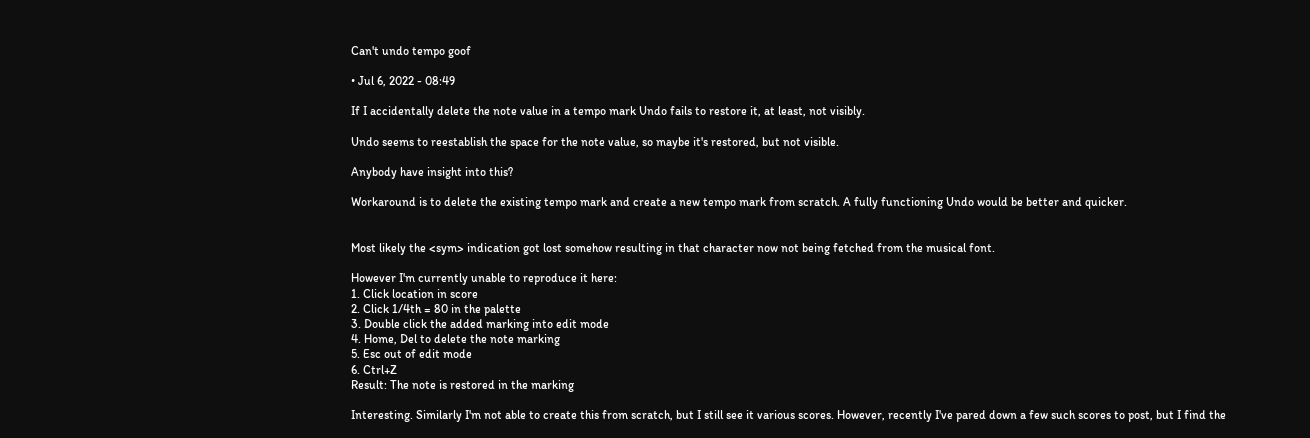Can't undo tempo goof

• Jul 6, 2022 - 08:49

If I accidentally delete the note value in a tempo mark Undo fails to restore it, at least, not visibly.

Undo seems to reestablish the space for the note value, so maybe it's restored, but not visible.

Anybody have insight into this?

Workaround is to delete the existing tempo mark and create a new tempo mark from scratch. A fully functioning Undo would be better and quicker.


Most likely the <sym> indication got lost somehow resulting in that character now not being fetched from the musical font.

However I'm currently unable to reproduce it here:
1. Click location in score
2. Click 1/4th = 80 in the palette
3. Double click the added marking into edit mode
4. Home, Del to delete the note marking
5. Esc out of edit mode
6. Ctrl+Z
Result: The note is restored in the marking

Interesting. Similarly I'm not able to create this from scratch, but I still see it various scores. However, recently I've pared down a few such scores to post, but I find the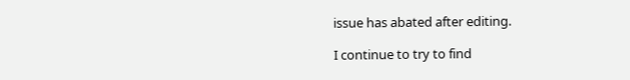issue has abated after editing.

I continue to try to find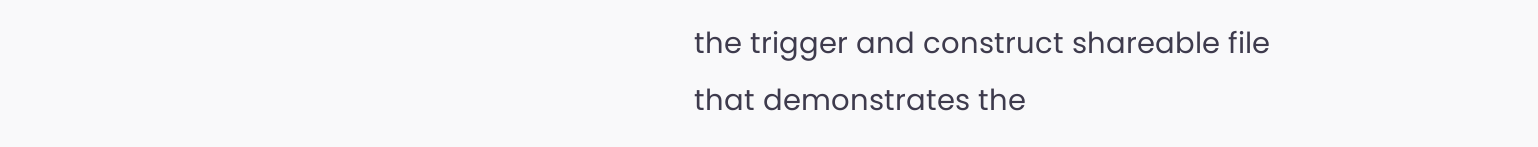the trigger and construct shareable file that demonstrates the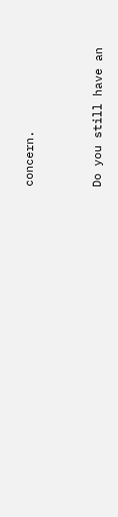concern.


Do you still have an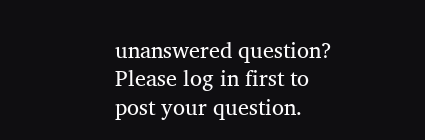unanswered question? Please log in first to post your question.